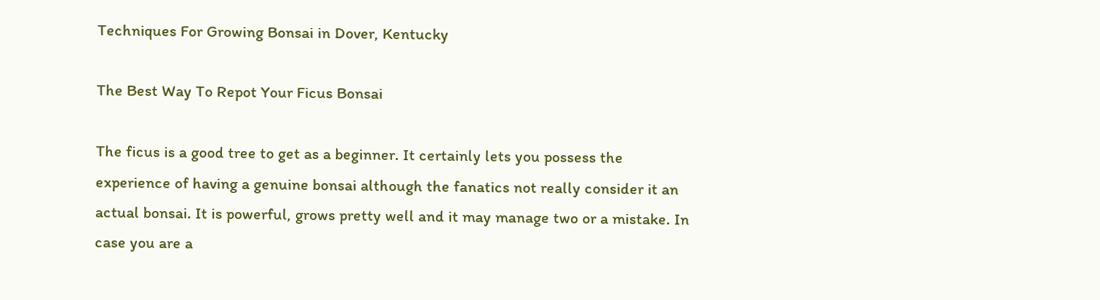Techniques For Growing Bonsai in Dover, Kentucky

The Best Way To Repot Your Ficus Bonsai

The ficus is a good tree to get as a beginner. It certainly lets you possess the experience of having a genuine bonsai although the fanatics not really consider it an actual bonsai. It is powerful, grows pretty well and it may manage two or a mistake. In case you are a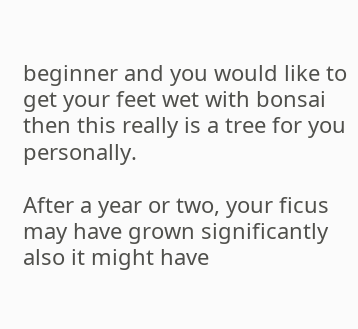beginner and you would like to get your feet wet with bonsai then this really is a tree for you personally.

After a year or two, your ficus may have grown significantly also it might have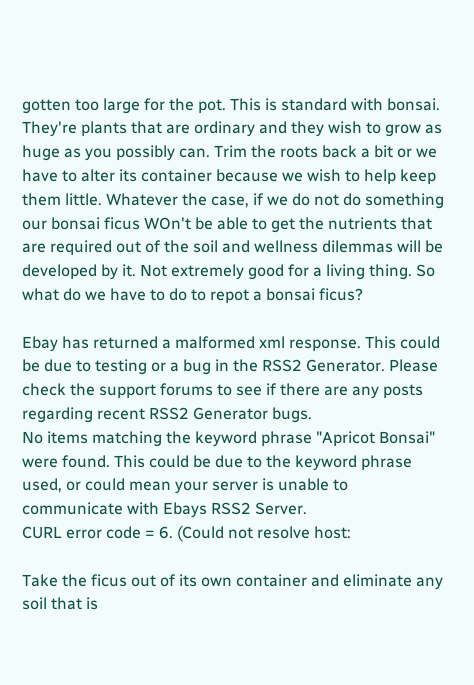gotten too large for the pot. This is standard with bonsai. They're plants that are ordinary and they wish to grow as huge as you possibly can. Trim the roots back a bit or we have to alter its container because we wish to help keep them little. Whatever the case, if we do not do something our bonsai ficus WOn't be able to get the nutrients that are required out of the soil and wellness dilemmas will be developed by it. Not extremely good for a living thing. So what do we have to do to repot a bonsai ficus?

Ebay has returned a malformed xml response. This could be due to testing or a bug in the RSS2 Generator. Please check the support forums to see if there are any posts regarding recent RSS2 Generator bugs.
No items matching the keyword phrase "Apricot Bonsai" were found. This could be due to the keyword phrase used, or could mean your server is unable to communicate with Ebays RSS2 Server.
CURL error code = 6. (Could not resolve host:

Take the ficus out of its own container and eliminate any soil that is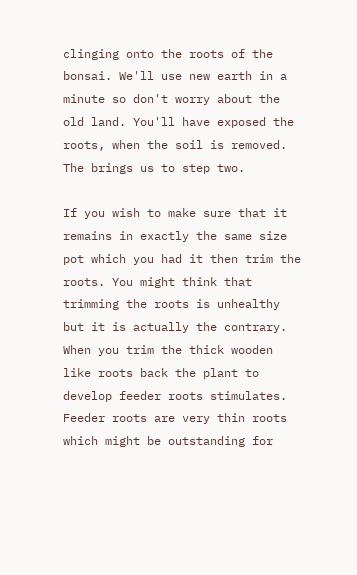clinging onto the roots of the bonsai. We'll use new earth in a minute so don't worry about the old land. You'll have exposed the roots, when the soil is removed. The brings us to step two.

If you wish to make sure that it remains in exactly the same size pot which you had it then trim the roots. You might think that trimming the roots is unhealthy but it is actually the contrary. When you trim the thick wooden like roots back the plant to develop feeder roots stimulates. Feeder roots are very thin roots which might be outstanding for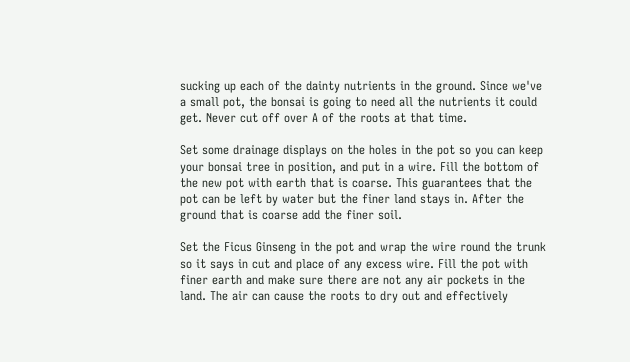sucking up each of the dainty nutrients in the ground. Since we've a small pot, the bonsai is going to need all the nutrients it could get. Never cut off over A of the roots at that time.

Set some drainage displays on the holes in the pot so you can keep your bonsai tree in position, and put in a wire. Fill the bottom of the new pot with earth that is coarse. This guarantees that the pot can be left by water but the finer land stays in. After the ground that is coarse add the finer soil.

Set the Ficus Ginseng in the pot and wrap the wire round the trunk so it says in cut and place of any excess wire. Fill the pot with finer earth and make sure there are not any air pockets in the land. The air can cause the roots to dry out and effectively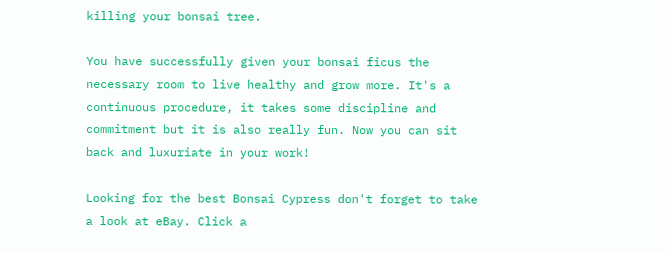killing your bonsai tree.

You have successfully given your bonsai ficus the necessary room to live healthy and grow more. It's a continuous procedure, it takes some discipline and commitment but it is also really fun. Now you can sit back and luxuriate in your work!

Looking for the best Bonsai Cypress don't forget to take a look at eBay. Click a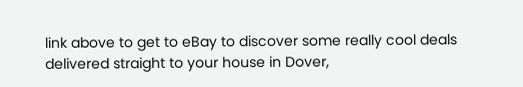link above to get to eBay to discover some really cool deals delivered straight to your house in Dover,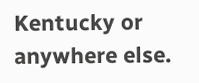Kentucky or anywhere else.